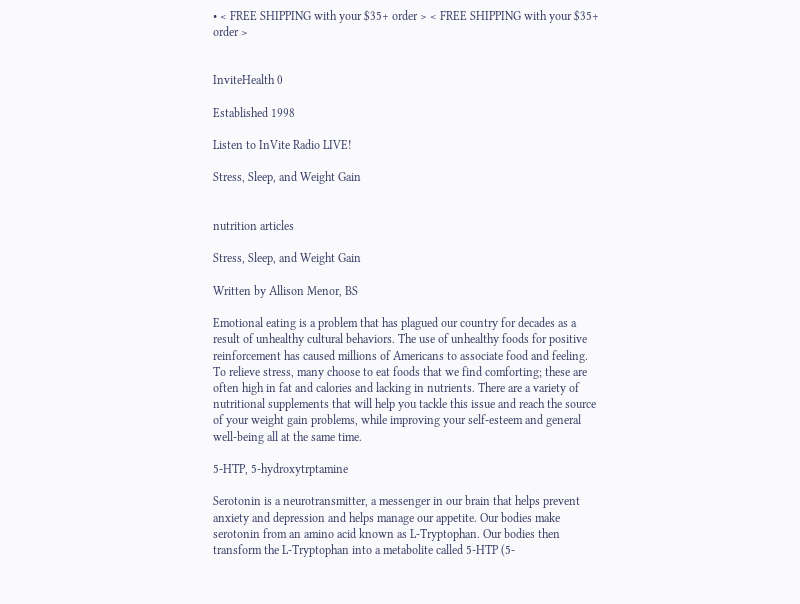• < FREE SHIPPING with your $35+ order > < FREE SHIPPING with your $35+ order >


InviteHealth 0

Established 1998

Listen to InVite Radio LIVE!

Stress, Sleep, and Weight Gain


nutrition articles

Stress, Sleep, and Weight Gain

Written by Allison Menor, BS

Emotional eating is a problem that has plagued our country for decades as a result of unhealthy cultural behaviors. The use of unhealthy foods for positive reinforcement has caused millions of Americans to associate food and feeling. To relieve stress, many choose to eat foods that we find comforting; these are often high in fat and calories and lacking in nutrients. There are a variety of nutritional supplements that will help you tackle this issue and reach the source of your weight gain problems, while improving your self-esteem and general well-being all at the same time.

5-HTP, 5-hydroxytrptamine

Serotonin is a neurotransmitter, a messenger in our brain that helps prevent anxiety and depression and helps manage our appetite. Our bodies make serotonin from an amino acid known as L-Tryptophan. Our bodies then transform the L-Tryptophan into a metabolite called 5-HTP (5-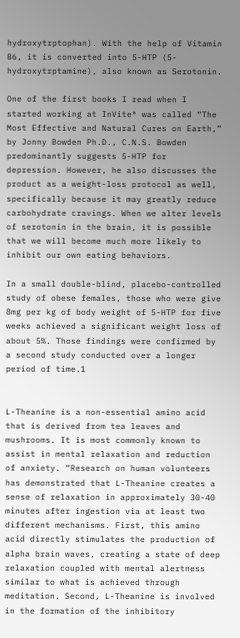hydroxytrptophan). With the help of Vitamin B6, it is converted into 5-HTP (5-hydroxytrptamine), also known as Serotonin.

One of the first books I read when I started working at InVite® was called “The Most Effective and Natural Cures on Earth,” by Jonny Bowden Ph.D., C.N.S. Bowden predominantly suggests 5-HTP for depression. However, he also discusses the product as a weight-loss protocol as well, specifically because it may greatly reduce carbohydrate cravings. When we alter levels of serotonin in the brain, it is possible that we will become much more likely to inhibit our own eating behaviors.

In a small double-blind, placebo-controlled study of obese females, those who were give 8mg per kg of body weight of 5-HTP for five weeks achieved a significant weight loss of about 5%. Those findings were confirmed by a second study conducted over a longer period of time.1


L-Theanine is a non-essential amino acid that is derived from tea leaves and mushrooms. It is most commonly known to assist in mental relaxation and reduction of anxiety. “Research on human volunteers has demonstrated that L-Theanine creates a sense of relaxation in approximately 30-40 minutes after ingestion via at least two different mechanisms. First, this amino acid directly stimulates the production of alpha brain waves, creating a state of deep relaxation coupled with mental alertness similar to what is achieved through meditation. Second, L-Theanine is involved in the formation of the inhibitory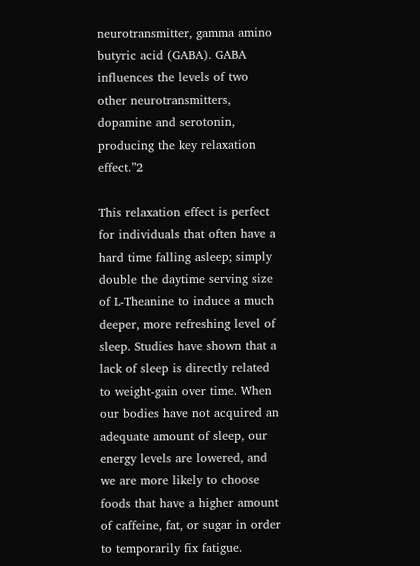neurotransmitter, gamma amino butyric acid (GABA). GABA influences the levels of two other neurotransmitters, dopamine and serotonin, producing the key relaxation effect.”2

This relaxation effect is perfect for individuals that often have a hard time falling asleep; simply double the daytime serving size of L-Theanine to induce a much deeper, more refreshing level of sleep. Studies have shown that a lack of sleep is directly related to weight-gain over time. When our bodies have not acquired an adequate amount of sleep, our energy levels are lowered, and we are more likely to choose foods that have a higher amount of caffeine, fat, or sugar in order to temporarily fix fatigue.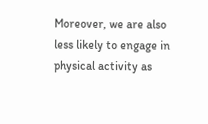Moreover, we are also less likely to engage in physical activity as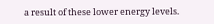a result of these lower energy levels.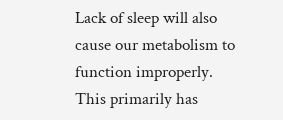Lack of sleep will also cause our metabolism to function improperly. This primarily has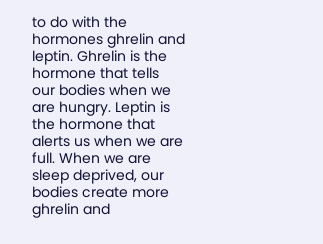to do with the hormones ghrelin and leptin. Ghrelin is the hormone that tells our bodies when we are hungry. Leptin is the hormone that alerts us when we are full. When we are sleep deprived, our bodies create more ghrelin and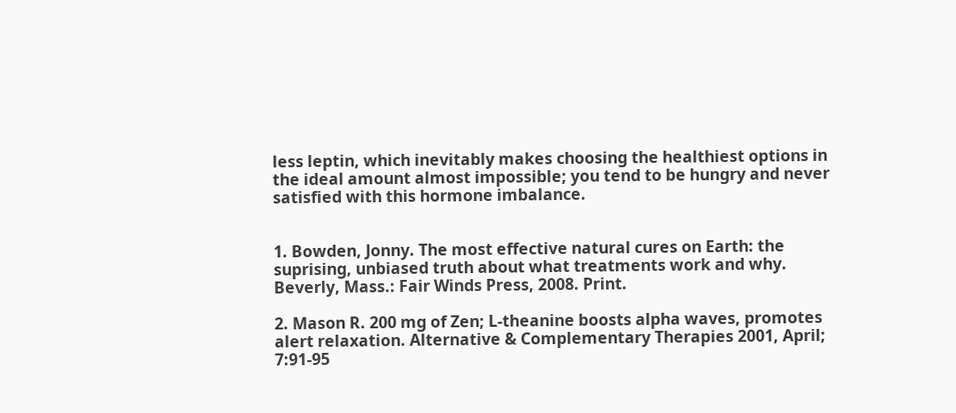less leptin, which inevitably makes choosing the healthiest options in the ideal amount almost impossible; you tend to be hungry and never satisfied with this hormone imbalance.


1. Bowden, Jonny. The most effective natural cures on Earth: the suprising, unbiased truth about what treatments work and why. Beverly, Mass.: Fair Winds Press, 2008. Print.

2. Mason R. 200 mg of Zen; L-theanine boosts alpha waves, promotes alert relaxation. Alternative & Complementary Therapies 2001, April; 7:91-95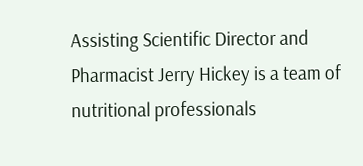Assisting Scientific Director and Pharmacist Jerry Hickey is a team of nutritional professionals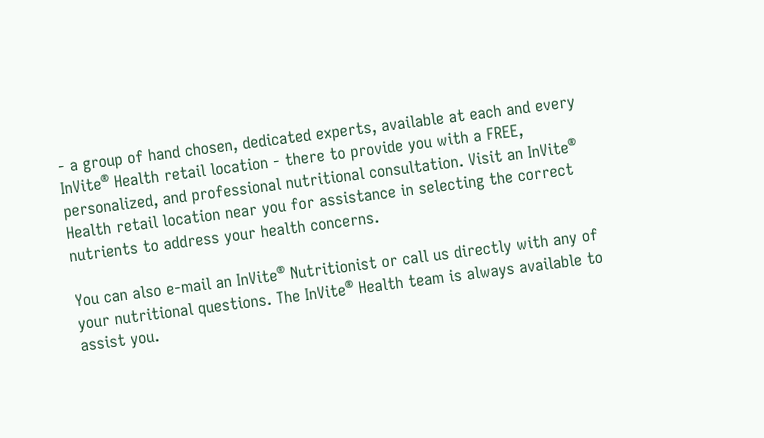- a group of hand chosen, dedicated experts, available at each and every InVite® Health retail location - there to provide you with a FREE, personalized, and professional nutritional consultation. Visit an InVite® Health retail location near you for assistance in selecting the correct nutrients to address your health concerns.

You can also e-mail an InVite® Nutritionist or call us directly with any of your nutritional questions. The InVite® Health team is always available to assist you.